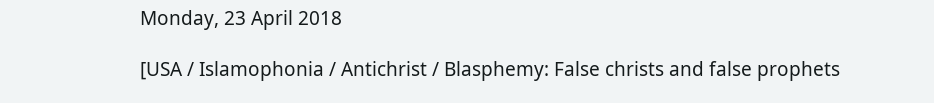Monday, 23 April 2018

[USA / Islamophonia / Antichrist / Blasphemy: False christs and false prophets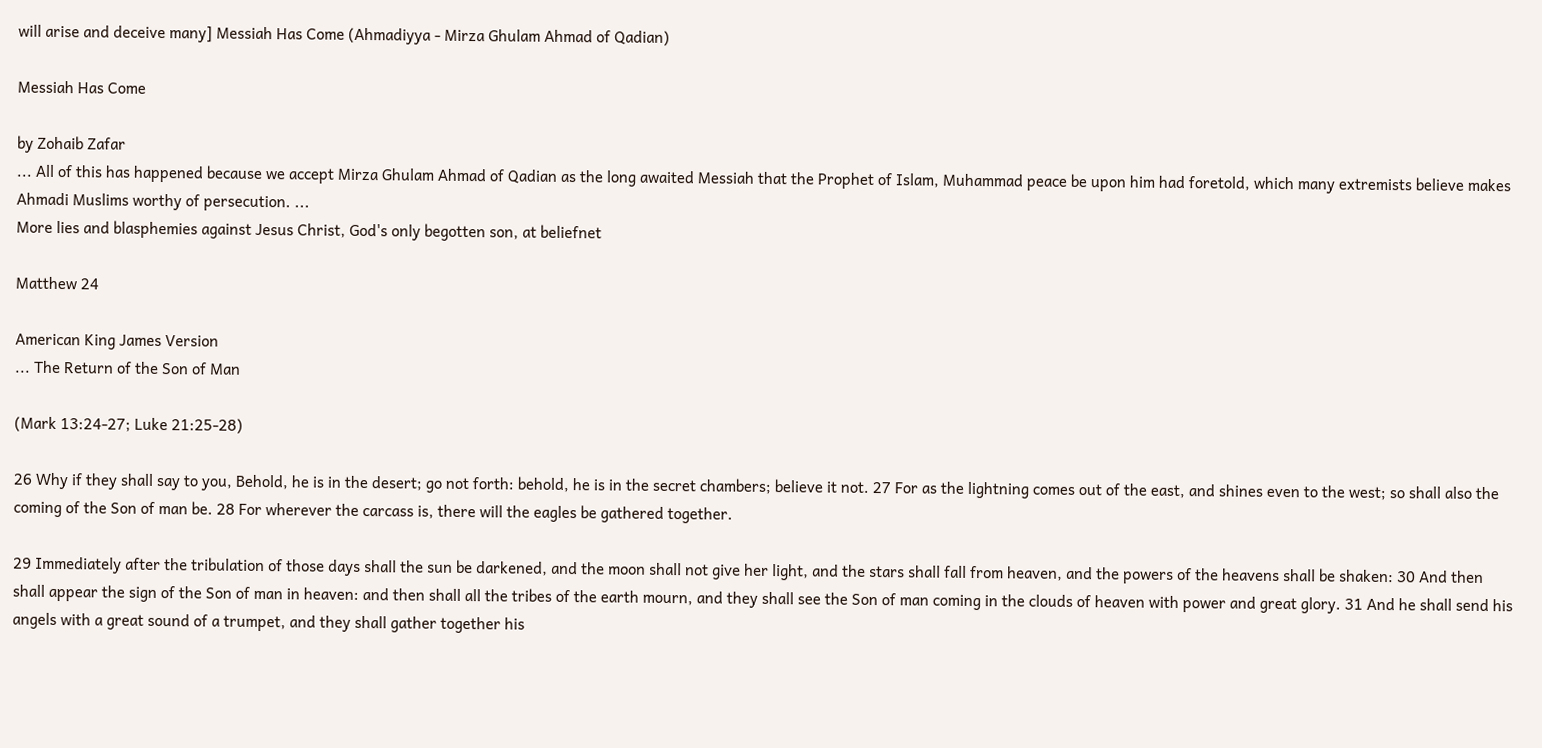will arise and deceive many] Messiah Has Come (Ahmadiyya - Mirza Ghulam Ahmad of Qadian)

Messiah Has Come

by Zohaib Zafar
... All of this has happened because we accept Mirza Ghulam Ahmad of Qadian as the long awaited Messiah that the Prophet of Islam, Muhammad peace be upon him had foretold, which many extremists believe makes Ahmadi Muslims worthy of persecution. ...
More lies and blasphemies against Jesus Christ, God's only begotten son, at beliefnet

Matthew 24

American King James Version
... The Return of the Son of Man

(Mark 13:24-27; Luke 21:25-28)

26 Why if they shall say to you, Behold, he is in the desert; go not forth: behold, he is in the secret chambers; believe it not. 27 For as the lightning comes out of the east, and shines even to the west; so shall also the coming of the Son of man be. 28 For wherever the carcass is, there will the eagles be gathered together.

29 Immediately after the tribulation of those days shall the sun be darkened, and the moon shall not give her light, and the stars shall fall from heaven, and the powers of the heavens shall be shaken: 30 And then shall appear the sign of the Son of man in heaven: and then shall all the tribes of the earth mourn, and they shall see the Son of man coming in the clouds of heaven with power and great glory. 31 And he shall send his angels with a great sound of a trumpet, and they shall gather together his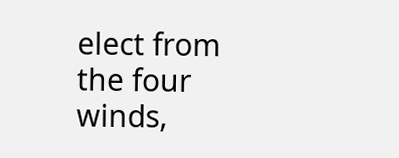elect from the four winds,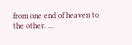from one end of heaven to the other. ...